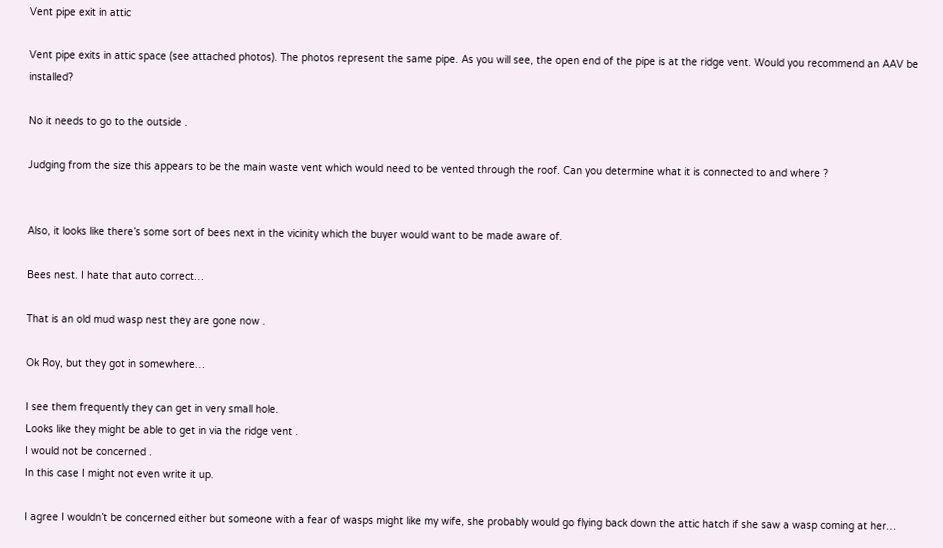Vent pipe exit in attic

Vent pipe exits in attic space (see attached photos). The photos represent the same pipe. As you will see, the open end of the pipe is at the ridge vent. Would you recommend an AAV be installed?

No it needs to go to the outside .

Judging from the size this appears to be the main waste vent which would need to be vented through the roof. Can you determine what it is connected to and where ?


Also, it looks like there’s some sort of bees next in the vicinity which the buyer would want to be made aware of.

Bees nest. I hate that auto correct…

That is an old mud wasp nest they are gone now .

Ok Roy, but they got in somewhere…

I see them frequently they can get in very small hole.
Looks like they might be able to get in via the ridge vent .
I would not be concerned .
In this case I might not even write it up.

I agree I wouldn’t be concerned either but someone with a fear of wasps might like my wife, she probably would go flying back down the attic hatch if she saw a wasp coming at her…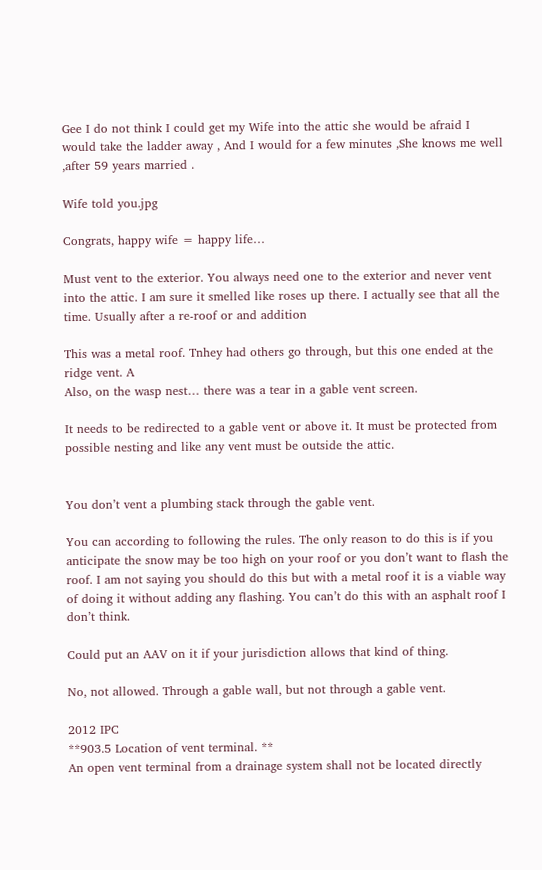Gee I do not think I could get my Wife into the attic she would be afraid I would take the ladder away , And I would for a few minutes ,She knows me well ,after 59 years married .

Wife told you.jpg

Congrats, happy wife = happy life…

Must vent to the exterior. You always need one to the exterior and never vent into the attic. I am sure it smelled like roses up there. I actually see that all the time. Usually after a re-roof or and addition

This was a metal roof. Tnhey had others go through, but this one ended at the ridge vent. A
Also, on the wasp nest… there was a tear in a gable vent screen.

It needs to be redirected to a gable vent or above it. It must be protected from possible nesting and like any vent must be outside the attic.


You don’t vent a plumbing stack through the gable vent.

You can according to following the rules. The only reason to do this is if you anticipate the snow may be too high on your roof or you don’t want to flash the roof. I am not saying you should do this but with a metal roof it is a viable way of doing it without adding any flashing. You can’t do this with an asphalt roof I don’t think.

Could put an AAV on it if your jurisdiction allows that kind of thing.

No, not allowed. Through a gable wall, but not through a gable vent.

2012 IPC
**903.5 Location of vent terminal. **
An open vent terminal from a drainage system shall not be located directly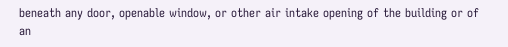beneath any door, openable window, or other air intake opening of the building or of an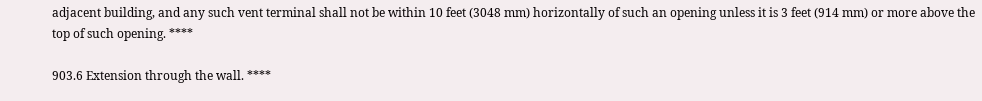adjacent building, and any such vent terminal shall not be within 10 feet (3048 mm) horizontally of such an opening unless it is 3 feet (914 mm) or more above the top of such opening. ****

903.6 Extension through the wall. ****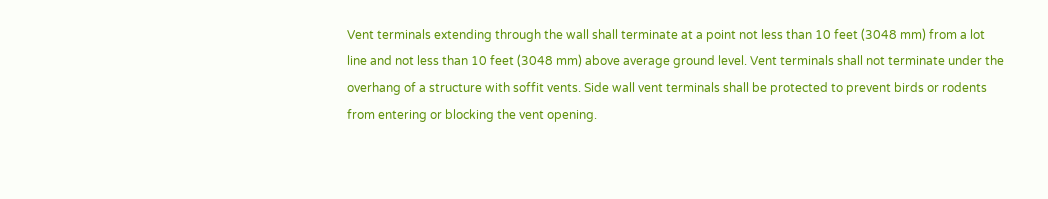Vent terminals extending through the wall shall terminate at a point not less than 10 feet (3048 mm) from a lot line and not less than 10 feet (3048 mm) above average ground level. Vent terminals shall not terminate under the overhang of a structure with soffit vents. Side wall vent terminals shall be protected to prevent birds or rodents from entering or blocking the vent opening.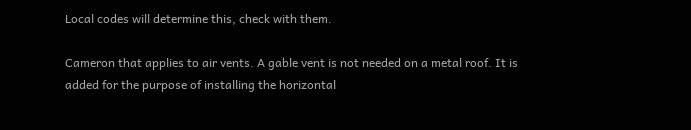Local codes will determine this, check with them.

Cameron that applies to air vents. A gable vent is not needed on a metal roof. It is added for the purpose of installing the horizontal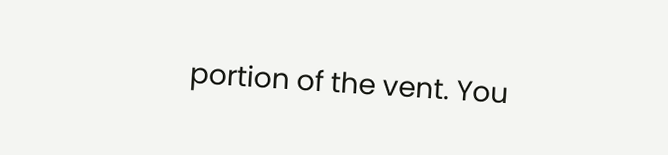portion of the vent. You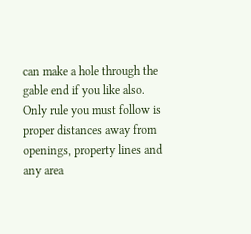can make a hole through the gable end if you like also.
Only rule you must follow is proper distances away from openings, property lines and any area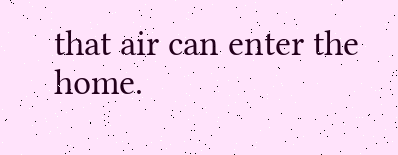that air can enter the home.